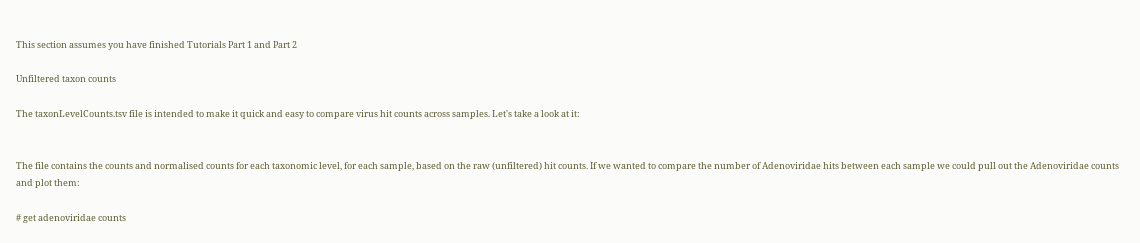This section assumes you have finished Tutorials Part 1 and Part 2

Unfiltered taxon counts

The taxonLevelCounts.tsv file is intended to make it quick and easy to compare virus hit counts across samples. Let's take a look at it:


The file contains the counts and normalised counts for each taxonomic level, for each sample, based on the raw (unfiltered) hit counts. If we wanted to compare the number of Adenoviridae hits between each sample we could pull out the Adenoviridae counts and plot them:

# get adenoviridae counts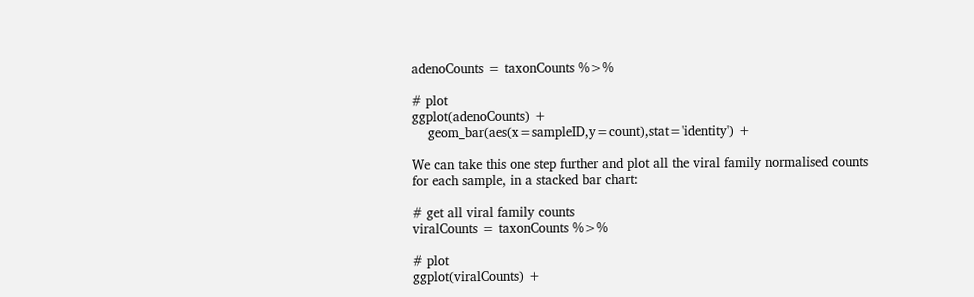adenoCounts = taxonCounts %>%

# plot
ggplot(adenoCounts) +
    geom_bar(aes(x=sampleID,y=count),stat='identity') +

We can take this one step further and plot all the viral family normalised counts for each sample, in a stacked bar chart:

# get all viral family counts
viralCounts = taxonCounts %>%

# plot
ggplot(viralCounts) +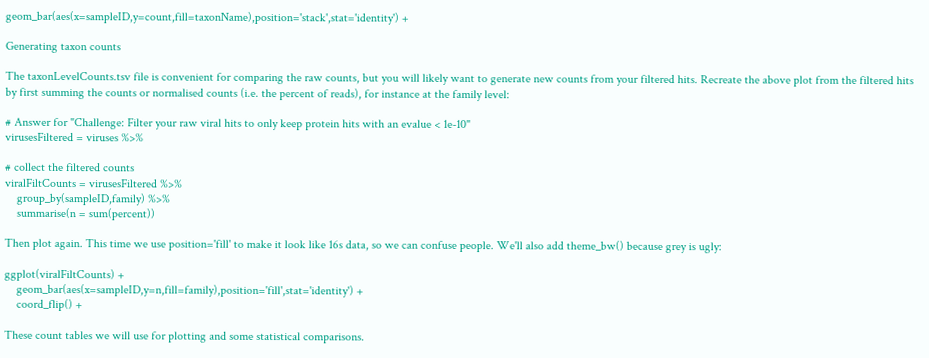geom_bar(aes(x=sampleID,y=count,fill=taxonName),position='stack',stat='identity') +

Generating taxon counts

The taxonLevelCounts.tsv file is convenient for comparing the raw counts, but you will likely want to generate new counts from your filtered hits. Recreate the above plot from the filtered hits by first summing the counts or normalised counts (i.e. the percent of reads), for instance at the family level:

# Answer for "Challenge: Filter your raw viral hits to only keep protein hits with an evalue < 1e-10"
virusesFiltered = viruses %>%

# collect the filtered counts
viralFiltCounts = virusesFiltered %>%
    group_by(sampleID,family) %>%
    summarise(n = sum(percent))

Then plot again. This time we use position='fill' to make it look like 16s data, so we can confuse people. We'll also add theme_bw() because grey is ugly:

ggplot(viralFiltCounts) +
    geom_bar(aes(x=sampleID,y=n,fill=family),position='fill',stat='identity') +
    coord_flip() +

These count tables we will use for plotting and some statistical comparisons.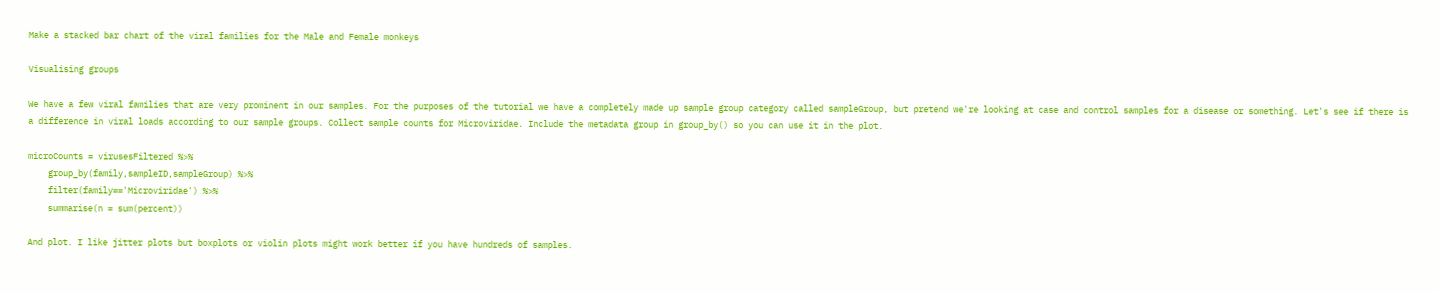Make a stacked bar chart of the viral families for the Male and Female monkeys

Visualising groups

We have a few viral families that are very prominent in our samples. For the purposes of the tutorial we have a completely made up sample group category called sampleGroup, but pretend we're looking at case and control samples for a disease or something. Let's see if there is a difference in viral loads according to our sample groups. Collect sample counts for Microviridae. Include the metadata group in group_by() so you can use it in the plot.

microCounts = virusesFiltered %>%
    group_by(family,sampleID,sampleGroup) %>%
    filter(family=='Microviridae') %>%
    summarise(n = sum(percent))

And plot. I like jitter plots but boxplots or violin plots might work better if you have hundreds of samples.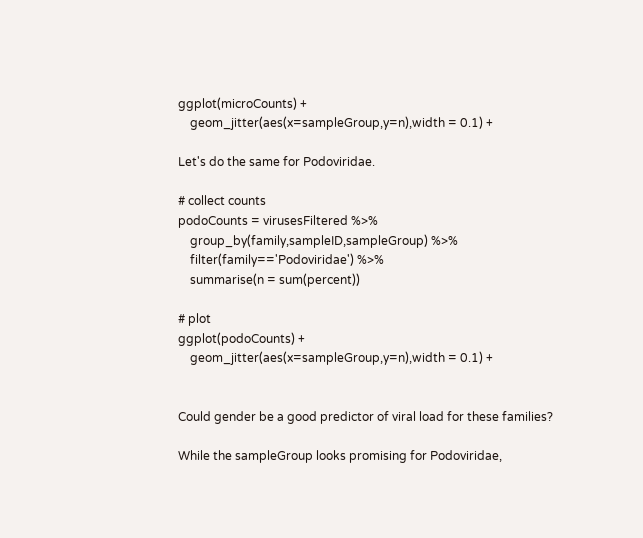ggplot(microCounts) +
    geom_jitter(aes(x=sampleGroup,y=n),width = 0.1) +

Let's do the same for Podoviridae.

# collect counts
podoCounts = virusesFiltered %>%
    group_by(family,sampleID,sampleGroup) %>%
    filter(family=='Podoviridae') %>%
    summarise(n = sum(percent))

# plot
ggplot(podoCounts) +
    geom_jitter(aes(x=sampleGroup,y=n),width = 0.1) +


Could gender be a good predictor of viral load for these families?

While the sampleGroup looks promising for Podoviridae,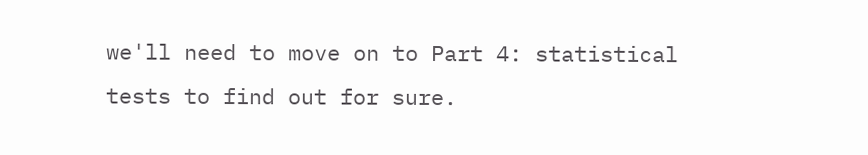we'll need to move on to Part 4: statistical tests to find out for sure.